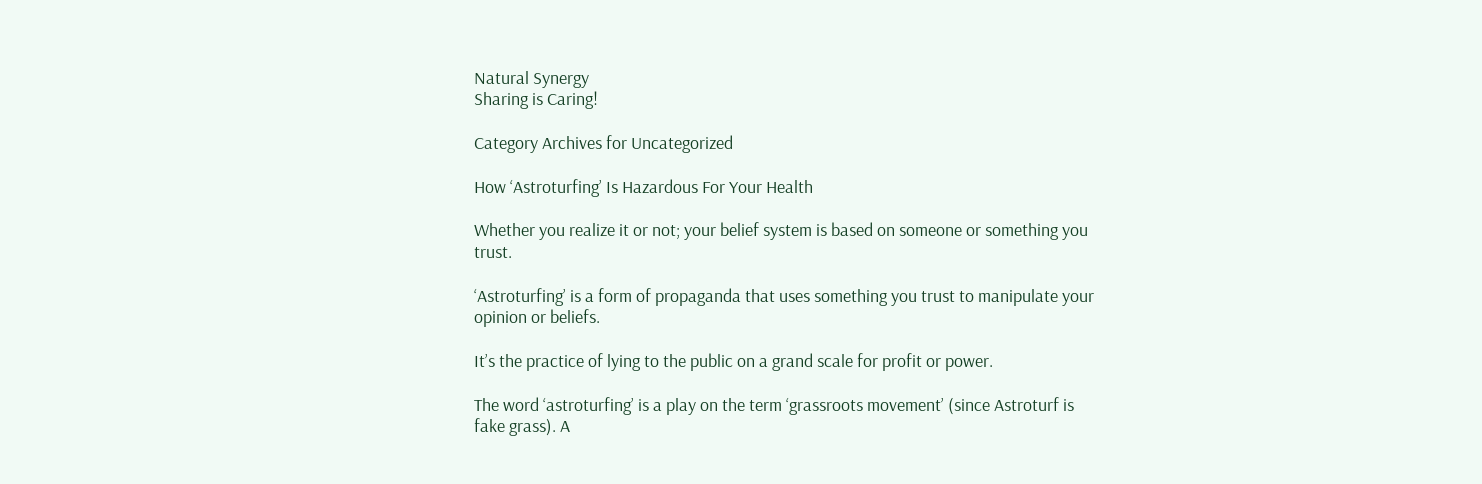Natural Synergy
Sharing is Caring!

Category Archives for Uncategorized

How ‘Astroturfing’ Is Hazardous For Your Health

Whether you realize it or not; your belief system is based on someone or something you trust.

‘Astroturfing’ is a form of propaganda that uses something you trust to manipulate your opinion or beliefs.

It’s the practice of lying to the public on a grand scale for profit or power.

The word ‘astroturfing’ is a play on the term ‘grassroots movement’ (since Astroturf is fake grass). A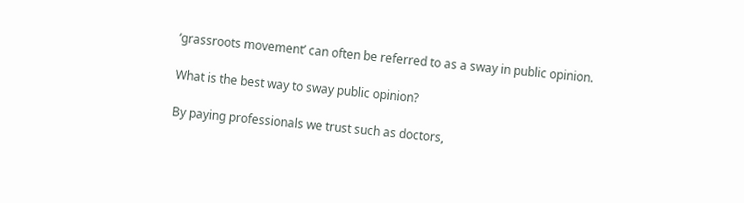‘grassroots movement’ can often be referred to as a sway in public opinion.

What is the best way to sway public opinion?

By paying professionals we trust such as doctors,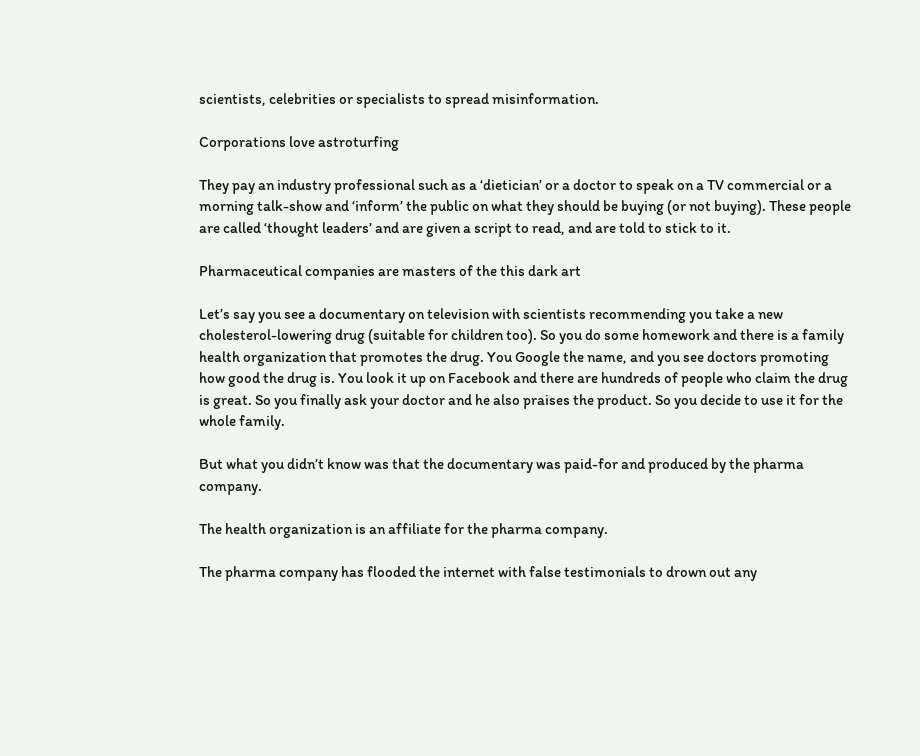scientists, celebrities or specialists to spread misinformation.

Corporations love astroturfing

They pay an industry professional such as a ‘dietician’ or a doctor to speak on a TV commercial or a morning talk-show and ‘inform’ the public on what they should be buying (or not buying). These people are called ‘thought leaders’ and are given a script to read, and are told to stick to it.

Pharmaceutical companies are masters of the this dark art

Let’s say you see a documentary on television with scientists recommending you take a new cholesterol-lowering drug (suitable for children too). So you do some homework and there is a family health organization that promotes the drug. You Google the name, and you see doctors promoting how good the drug is. You look it up on Facebook and there are hundreds of people who claim the drug is great. So you finally ask your doctor and he also praises the product. So you decide to use it for the whole family.

But what you didn’t know was that the documentary was paid-for and produced by the pharma company.

The health organization is an affiliate for the pharma company.

The pharma company has flooded the internet with false testimonials to drown out any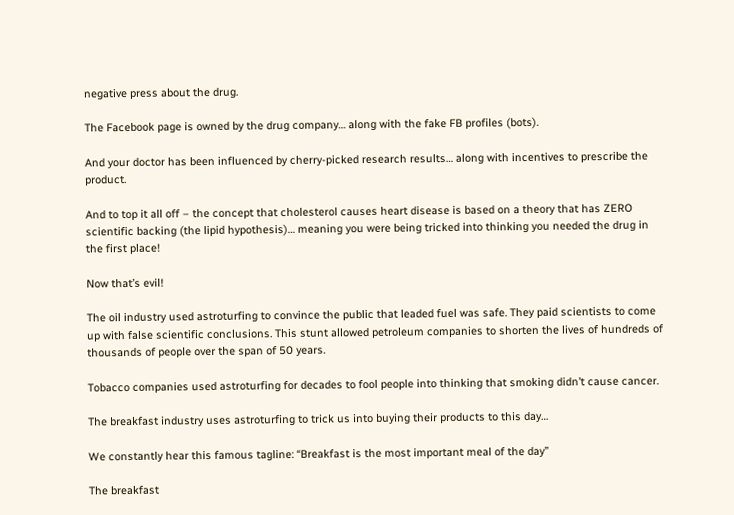negative press about the drug.

The Facebook page is owned by the drug company… along with the fake FB profiles (bots).

And your doctor has been influenced by cherry-picked research results… along with incentives to prescribe the product.

And to top it all off – the concept that cholesterol causes heart disease is based on a theory that has ZERO scientific backing (the lipid hypothesis)… meaning you were being tricked into thinking you needed the drug in the first place!

Now that’s evil!

The oil industry used astroturfing to convince the public that leaded fuel was safe. They paid scientists to come up with false scientific conclusions. This stunt allowed petroleum companies to shorten the lives of hundreds of thousands of people over the span of 50 years.

Tobacco companies used astroturfing for decades to fool people into thinking that smoking didn’t cause cancer.

The breakfast industry uses astroturfing to trick us into buying their products to this day…

We constantly hear this famous tagline: “Breakfast is the most important meal of the day”

The breakfast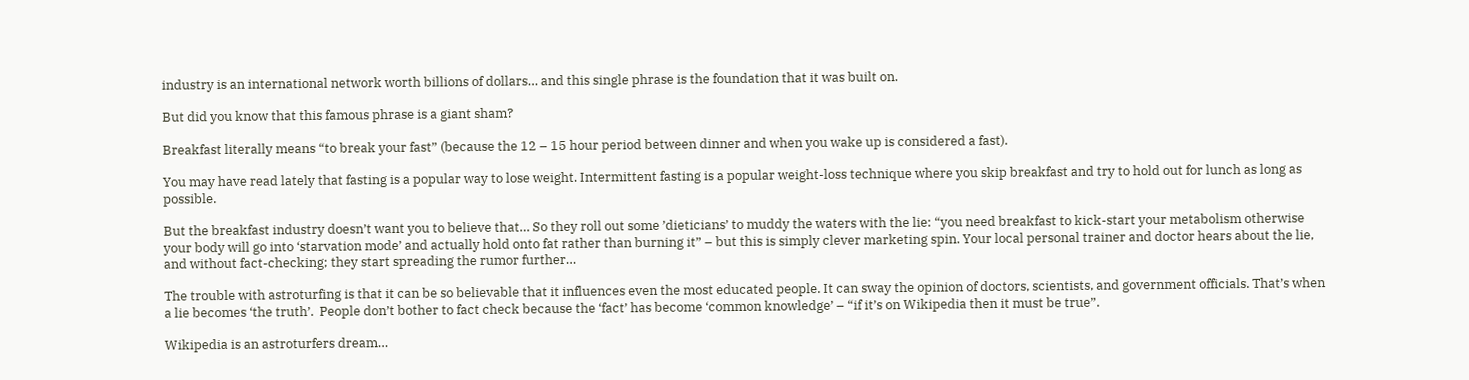industry is an international network worth billions of dollars… and this single phrase is the foundation that it was built on.

But did you know that this famous phrase is a giant sham?

Breakfast literally means “to break your fast” (because the 12 – 15 hour period between dinner and when you wake up is considered a fast).

You may have read lately that fasting is a popular way to lose weight. Intermittent fasting is a popular weight-loss technique where you skip breakfast and try to hold out for lunch as long as possible.

But the breakfast industry doesn’t want you to believe that… So they roll out some ’dieticians’ to muddy the waters with the lie: “you need breakfast to kick-start your metabolism otherwise your body will go into ‘starvation mode’ and actually hold onto fat rather than burning it” – but this is simply clever marketing spin. Your local personal trainer and doctor hears about the lie, and without fact-checking; they start spreading the rumor further…

The trouble with astroturfing is that it can be so believable that it influences even the most educated people. It can sway the opinion of doctors, scientists, and government officials. That’s when a lie becomes ‘the truth’.  People don’t bother to fact check because the ‘fact’ has become ‘common knowledge’ – “if it’s on Wikipedia then it must be true”.

Wikipedia is an astroturfers dream…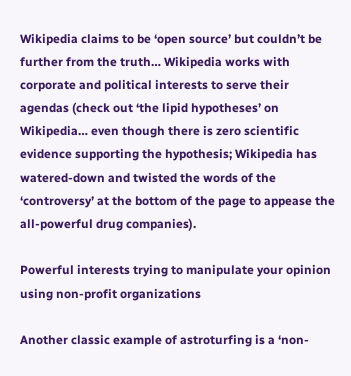Wikipedia claims to be ‘open source’ but couldn’t be further from the truth… Wikipedia works with corporate and political interests to serve their agendas (check out ‘the lipid hypotheses’ on Wikipedia… even though there is zero scientific evidence supporting the hypothesis; Wikipedia has watered-down and twisted the words of the ‘controversy’ at the bottom of the page to appease the all-powerful drug companies).

Powerful interests trying to manipulate your opinion using non-profit organizations

Another classic example of astroturfing is a ‘non-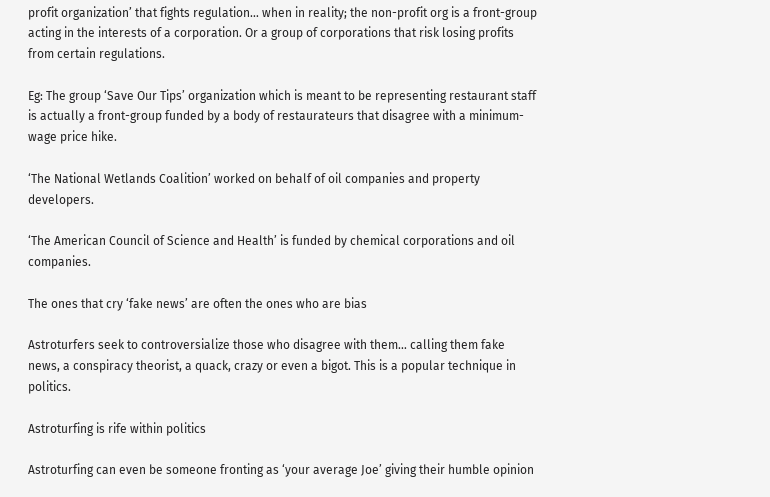profit organization’ that fights regulation… when in reality; the non-profit org is a front-group acting in the interests of a corporation. Or a group of corporations that risk losing profits from certain regulations.

Eg: The group ‘Save Our Tips’ organization which is meant to be representing restaurant staff is actually a front-group funded by a body of restaurateurs that disagree with a minimum-wage price hike.

‘The National Wetlands Coalition’ worked on behalf of oil companies and property developers.

‘The American Council of Science and Health’ is funded by chemical corporations and oil companies.

The ones that cry ‘fake news’ are often the ones who are bias

Astroturfers seek to controversialize those who disagree with them… calling them fake news, a conspiracy theorist, a quack, crazy or even a bigot. This is a popular technique in politics.

Astroturfing is rife within politics

Astroturfing can even be someone fronting as ‘your average Joe’ giving their humble opinion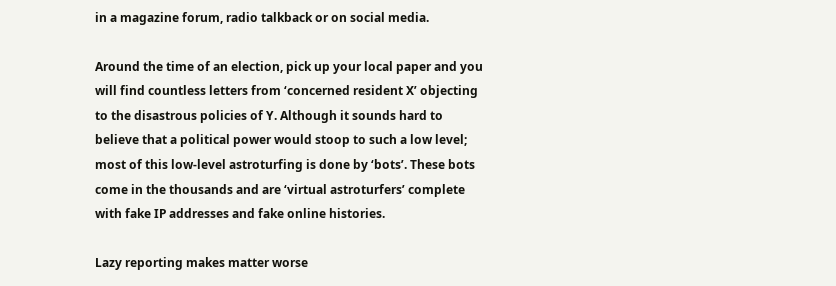in a magazine forum, radio talkback or on social media.

Around the time of an election, pick up your local paper and you will find countless letters from ‘concerned resident X’ objecting to the disastrous policies of Y. Although it sounds hard to believe that a political power would stoop to such a low level; most of this low-level astroturfing is done by ‘bots’. These bots come in the thousands and are ‘virtual astroturfers’ complete with fake IP addresses and fake online histories.

Lazy reporting makes matter worse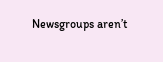Newsgroups aren’t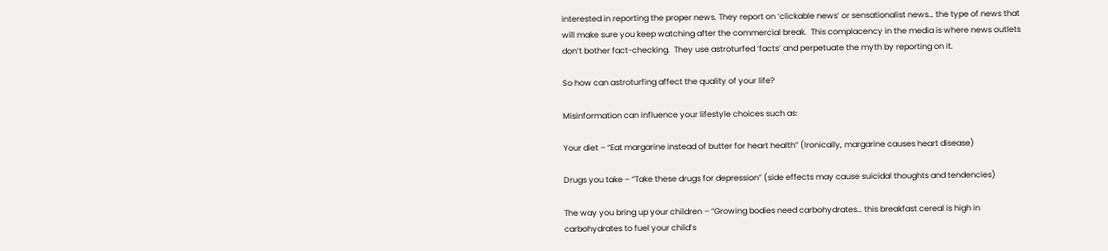interested in reporting the proper news. They report on ‘clickable news’ or sensationalist news… the type of news that will make sure you keep watching after the commercial break.  This complacency in the media is where news outlets don’t bother fact-checking.  They use astroturfed ‘facts’ and perpetuate the myth by reporting on it.

So how can astroturfing affect the quality of your life?

Misinformation can influence your lifestyle choices such as:

Your diet – “Eat margarine instead of butter for heart health” (Ironically, margarine causes heart disease)

Drugs you take – “Take these drugs for depression” (side effects may cause suicidal thoughts and tendencies)

The way you bring up your children – “Growing bodies need carbohydrates… this breakfast cereal is high in carbohydrates to fuel your child’s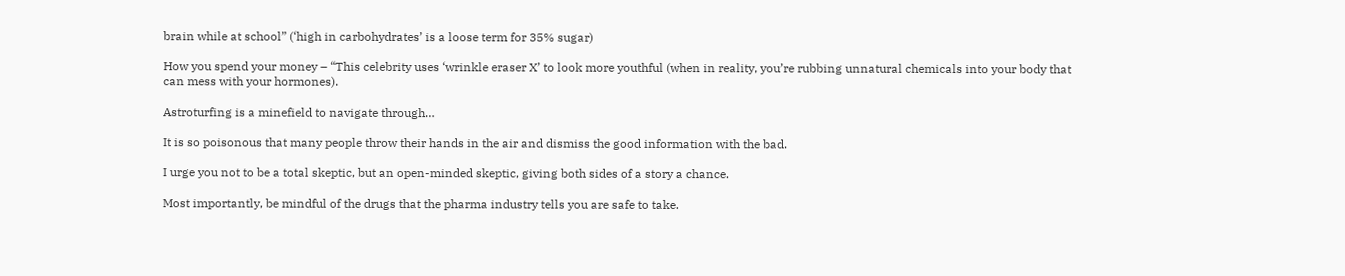brain while at school” (‘high in carbohydrates’ is a loose term for 35% sugar)

How you spend your money – “This celebrity uses ‘wrinkle eraser X’ to look more youthful (when in reality, you’re rubbing unnatural chemicals into your body that can mess with your hormones).

Astroturfing is a minefield to navigate through…

It is so poisonous that many people throw their hands in the air and dismiss the good information with the bad.

I urge you not to be a total skeptic, but an open-minded skeptic, giving both sides of a story a chance.

Most importantly, be mindful of the drugs that the pharma industry tells you are safe to take.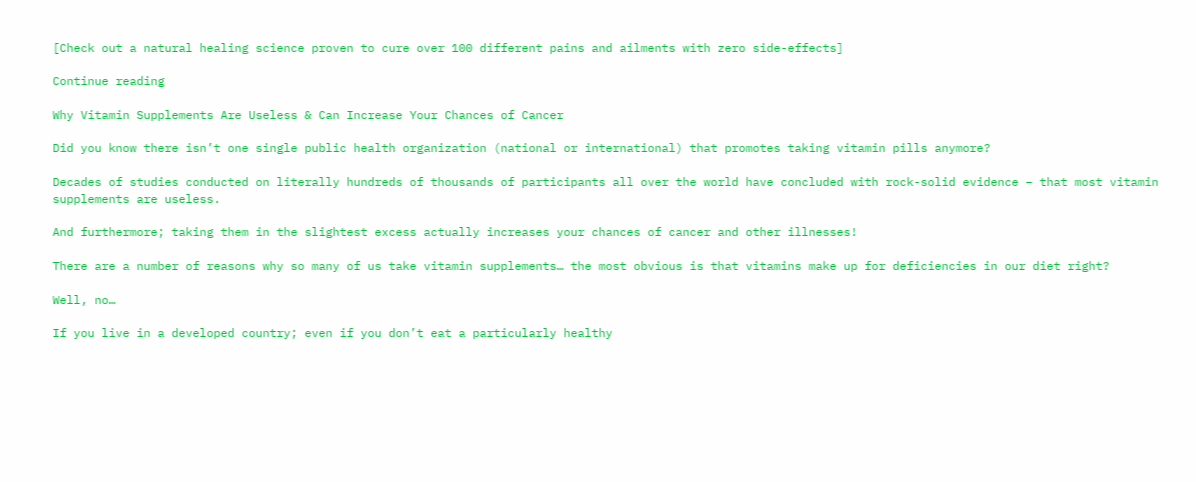[Check out a natural healing science proven to cure over 100 different pains and ailments with zero side-effects]

Continue reading

Why Vitamin Supplements Are Useless & Can Increase Your Chances of Cancer

Did you know there isn’t one single public health organization (national or international) that promotes taking vitamin pills anymore?

Decades of studies conducted on literally hundreds of thousands of participants all over the world have concluded with rock-solid evidence – that most vitamin supplements are useless.

And furthermore; taking them in the slightest excess actually increases your chances of cancer and other illnesses!

There are a number of reasons why so many of us take vitamin supplements… the most obvious is that vitamins make up for deficiencies in our diet right?

Well, no…

If you live in a developed country; even if you don’t eat a particularly healthy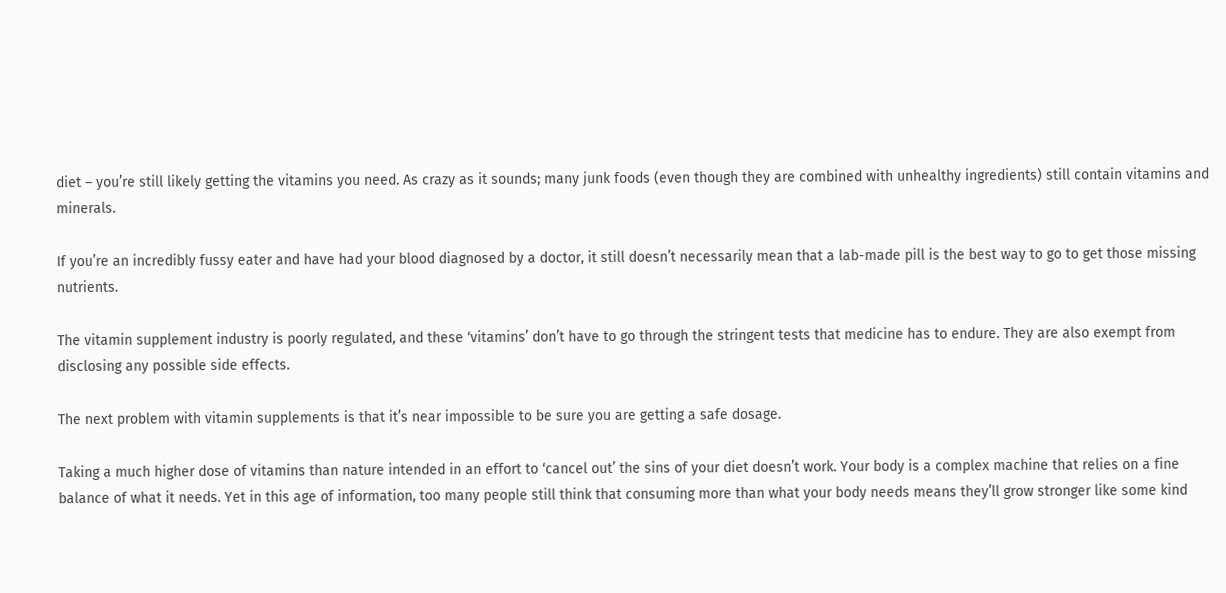diet – you’re still likely getting the vitamins you need. As crazy as it sounds; many junk foods (even though they are combined with unhealthy ingredients) still contain vitamins and minerals.

If you’re an incredibly fussy eater and have had your blood diagnosed by a doctor, it still doesn’t necessarily mean that a lab-made pill is the best way to go to get those missing nutrients.

The vitamin supplement industry is poorly regulated, and these ‘vitamins’ don’t have to go through the stringent tests that medicine has to endure. They are also exempt from disclosing any possible side effects.

The next problem with vitamin supplements is that it’s near impossible to be sure you are getting a safe dosage.

Taking a much higher dose of vitamins than nature intended in an effort to ‘cancel out’ the sins of your diet doesn’t work. Your body is a complex machine that relies on a fine balance of what it needs. Yet in this age of information, too many people still think that consuming more than what your body needs means they’ll grow stronger like some kind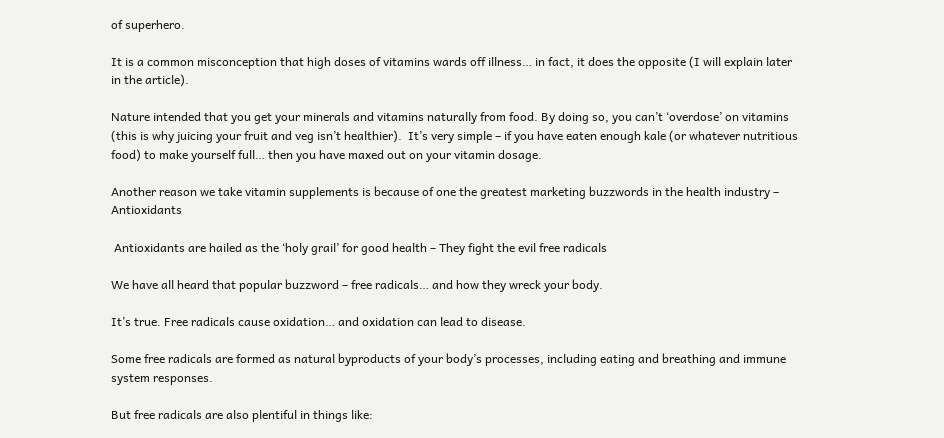of superhero.

It is a common misconception that high doses of vitamins wards off illness… in fact, it does the opposite (I will explain later in the article).

Nature intended that you get your minerals and vitamins naturally from food. By doing so, you can’t ‘overdose’ on vitamins (this is why juicing your fruit and veg isn’t healthier).  It’s very simple – if you have eaten enough kale (or whatever nutritious food) to make yourself full… then you have maxed out on your vitamin dosage.

Another reason we take vitamin supplements is because of one the greatest marketing buzzwords in the health industry – Antioxidants

 Antioxidants are hailed as the ‘holy grail’ for good health – They fight the evil free radicals

We have all heard that popular buzzword – free radicals… and how they wreck your body.

It’s true. Free radicals cause oxidation… and oxidation can lead to disease.

Some free radicals are formed as natural byproducts of your body’s processes, including eating and breathing and immune system responses.

But free radicals are also plentiful in things like: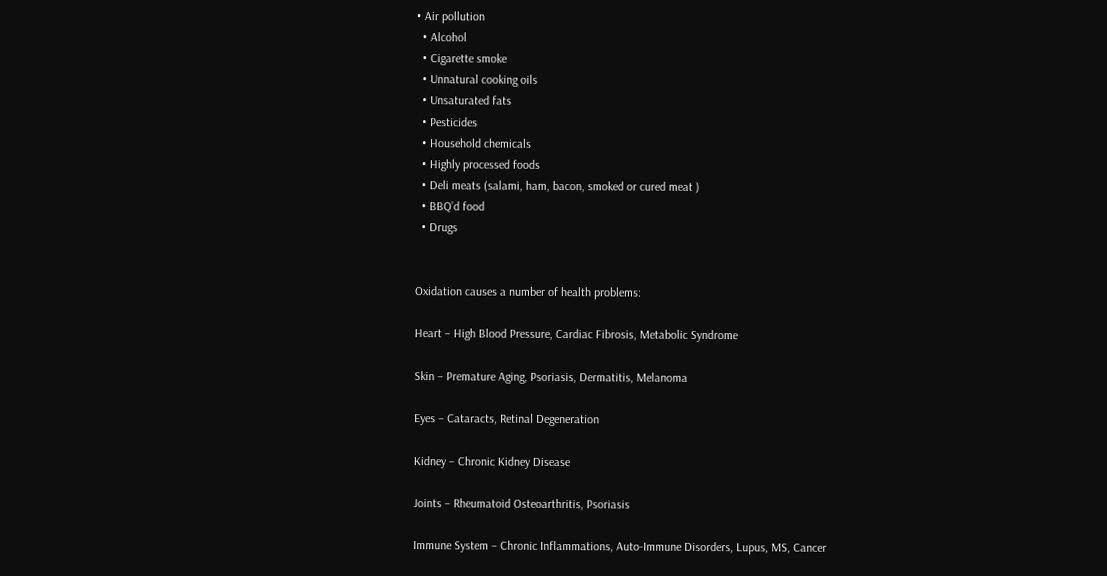• Air pollution
  • Alcohol
  • Cigarette smoke
  • Unnatural cooking oils
  • Unsaturated fats
  • Pesticides
  • Household chemicals
  • Highly processed foods
  • Deli meats (salami, ham, bacon, smoked or cured meat )
  • BBQ’d food
  • Drugs


Oxidation causes a number of health problems:

Heart – High Blood Pressure, Cardiac Fibrosis, Metabolic Syndrome

Skin – Premature Aging, Psoriasis, Dermatitis, Melanoma

Eyes – Cataracts, Retinal Degeneration

Kidney – Chronic Kidney Disease

Joints – Rheumatoid Osteoarthritis, Psoriasis

Immune System – Chronic Inflammations, Auto-Immune Disorders, Lupus, MS, Cancer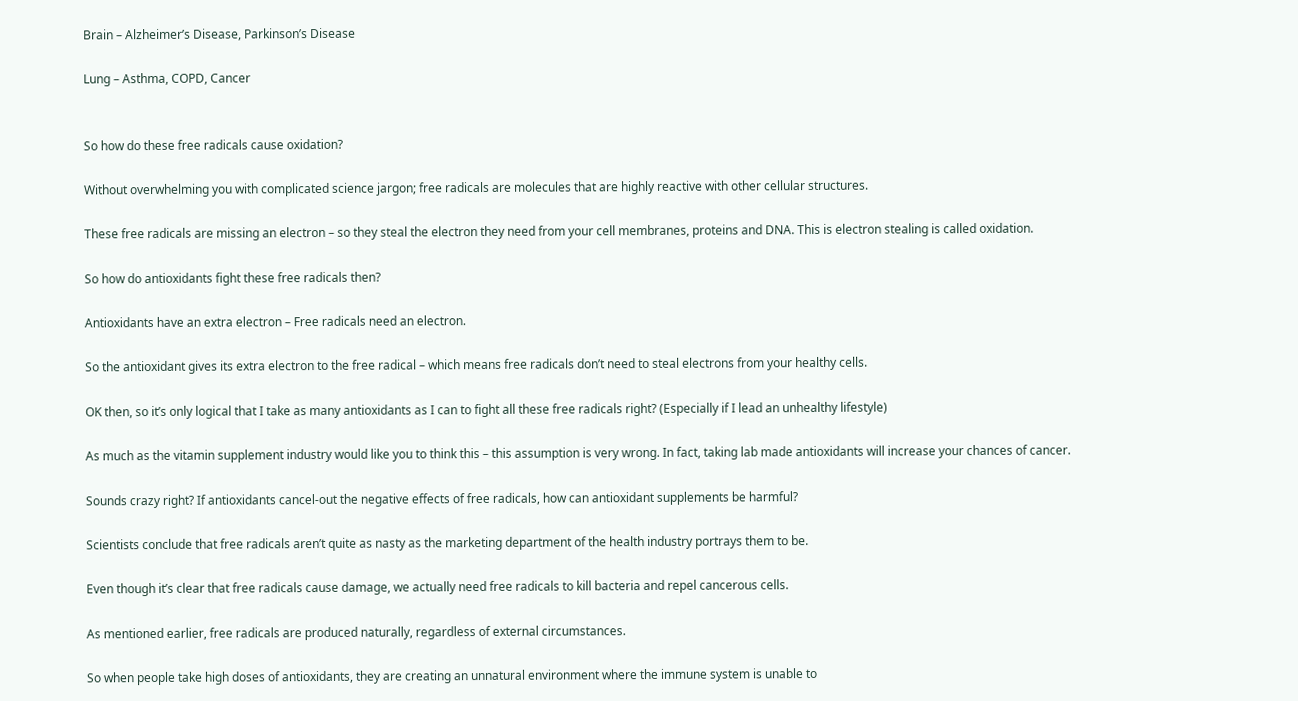Brain – Alzheimer’s Disease, Parkinson’s Disease

Lung – Asthma, COPD, Cancer


So how do these free radicals cause oxidation?

Without overwhelming you with complicated science jargon; free radicals are molecules that are highly reactive with other cellular structures.

These free radicals are missing an electron – so they steal the electron they need from your cell membranes, proteins and DNA. This is electron stealing is called oxidation.

So how do antioxidants fight these free radicals then?

Antioxidants have an extra electron – Free radicals need an electron.

So the antioxidant gives its extra electron to the free radical – which means free radicals don’t need to steal electrons from your healthy cells.

OK then, so it’s only logical that I take as many antioxidants as I can to fight all these free radicals right? (Especially if I lead an unhealthy lifestyle)

As much as the vitamin supplement industry would like you to think this – this assumption is very wrong. In fact, taking lab made antioxidants will increase your chances of cancer.

Sounds crazy right? If antioxidants cancel-out the negative effects of free radicals, how can antioxidant supplements be harmful?

Scientists conclude that free radicals aren’t quite as nasty as the marketing department of the health industry portrays them to be.

Even though it’s clear that free radicals cause damage, we actually need free radicals to kill bacteria and repel cancerous cells.

As mentioned earlier, free radicals are produced naturally, regardless of external circumstances.

So when people take high doses of antioxidants, they are creating an unnatural environment where the immune system is unable to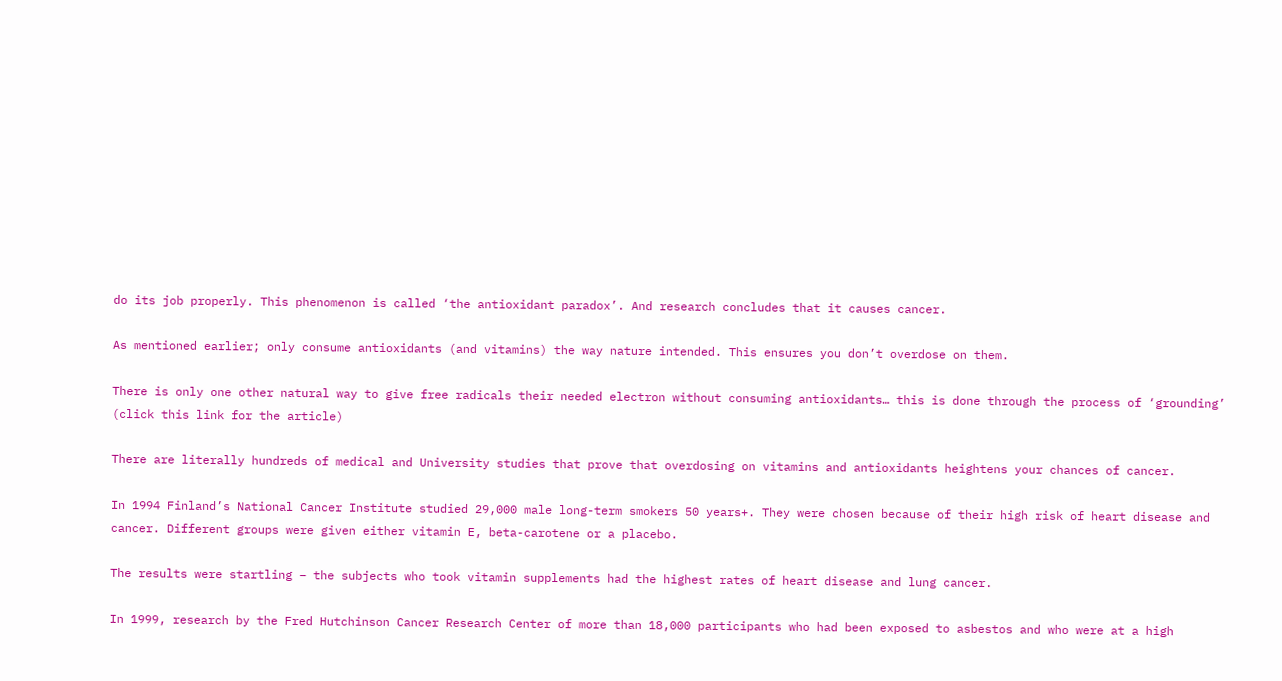do its job properly. This phenomenon is called ‘the antioxidant paradox’. And research concludes that it causes cancer.

As mentioned earlier; only consume antioxidants (and vitamins) the way nature intended. This ensures you don’t overdose on them.

There is only one other natural way to give free radicals their needed electron without consuming antioxidants… this is done through the process of ‘grounding’ (click this link for the article)

There are literally hundreds of medical and University studies that prove that overdosing on vitamins and antioxidants heightens your chances of cancer.

In 1994 Finland’s National Cancer Institute studied 29,000 male long-term smokers 50 years+. They were chosen because of their high risk of heart disease and cancer. Different groups were given either vitamin E, beta-carotene or a placebo.

The results were startling – the subjects who took vitamin supplements had the highest rates of heart disease and lung cancer.

In 1999, research by the Fred Hutchinson Cancer Research Center of more than 18,000 participants who had been exposed to asbestos and who were at a high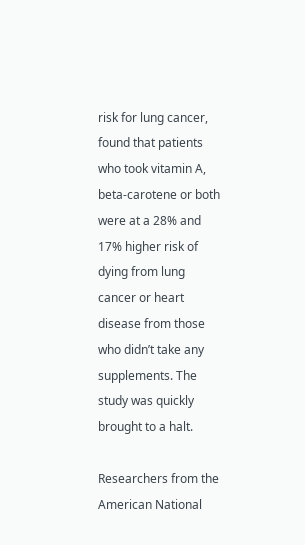risk for lung cancer, found that patients who took vitamin A, beta-carotene or both were at a 28% and 17% higher risk of dying from lung cancer or heart disease from those who didn’t take any supplements. The study was quickly brought to a halt.

Researchers from the American National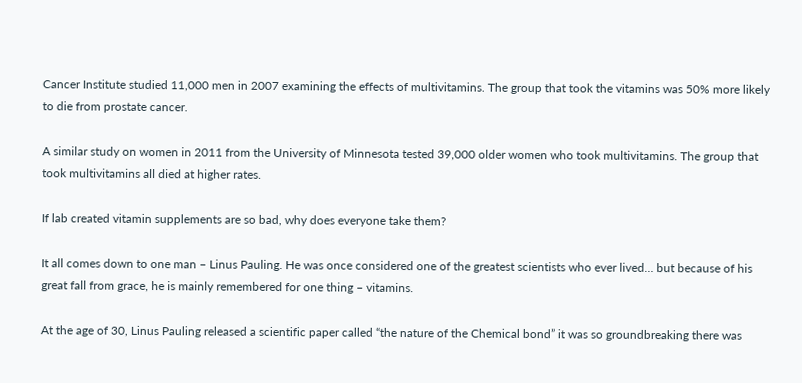Cancer Institute studied 11,000 men in 2007 examining the effects of multivitamins. The group that took the vitamins was 50% more likely to die from prostate cancer.

A similar study on women in 2011 from the University of Minnesota tested 39,000 older women who took multivitamins. The group that took multivitamins all died at higher rates.

If lab created vitamin supplements are so bad, why does everyone take them?

It all comes down to one man – Linus Pauling. He was once considered one of the greatest scientists who ever lived… but because of his great fall from grace, he is mainly remembered for one thing – vitamins.

At the age of 30, Linus Pauling released a scientific paper called “the nature of the Chemical bond” it was so groundbreaking there was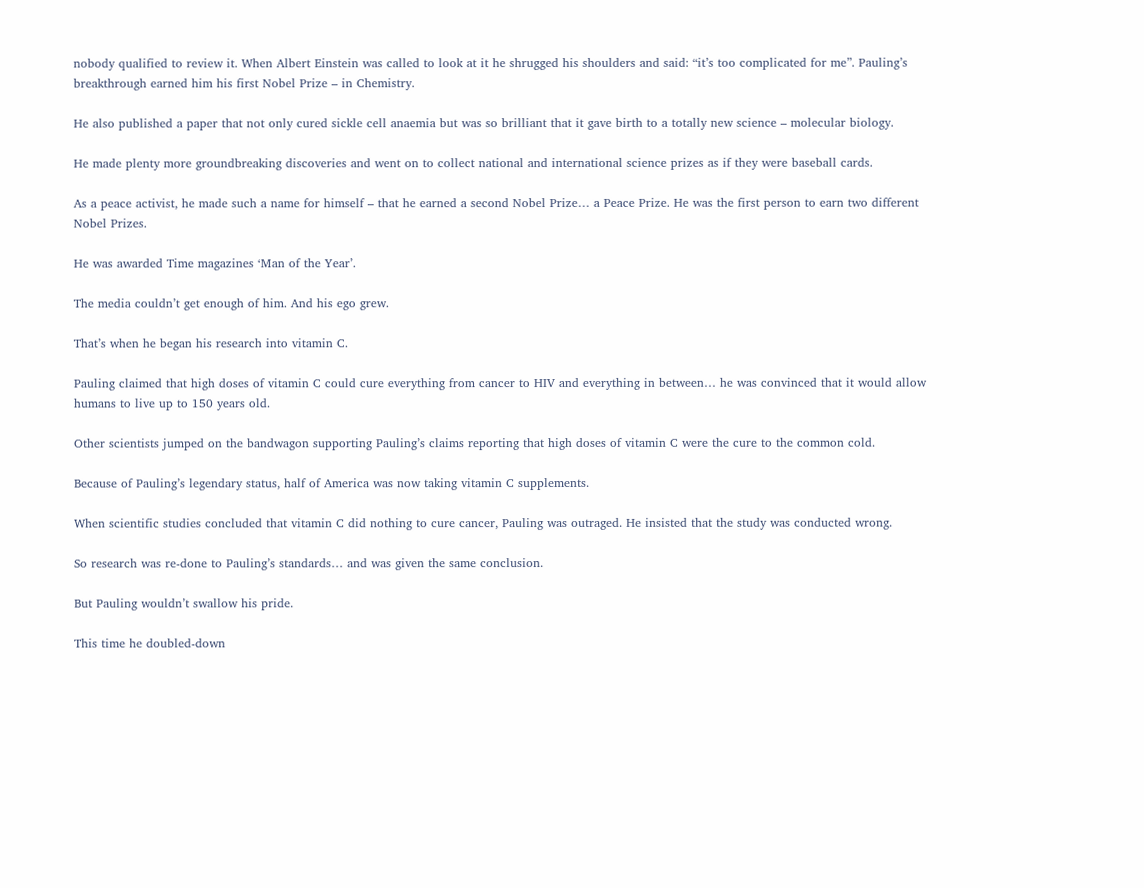nobody qualified to review it. When Albert Einstein was called to look at it he shrugged his shoulders and said: “it’s too complicated for me”. Pauling’s breakthrough earned him his first Nobel Prize – in Chemistry.

He also published a paper that not only cured sickle cell anaemia but was so brilliant that it gave birth to a totally new science – molecular biology.

He made plenty more groundbreaking discoveries and went on to collect national and international science prizes as if they were baseball cards.

As a peace activist, he made such a name for himself – that he earned a second Nobel Prize… a Peace Prize. He was the first person to earn two different Nobel Prizes.

He was awarded Time magazines ‘Man of the Year’.

The media couldn’t get enough of him. And his ego grew.

That’s when he began his research into vitamin C.

Pauling claimed that high doses of vitamin C could cure everything from cancer to HIV and everything in between… he was convinced that it would allow humans to live up to 150 years old.

Other scientists jumped on the bandwagon supporting Pauling’s claims reporting that high doses of vitamin C were the cure to the common cold.

Because of Pauling’s legendary status, half of America was now taking vitamin C supplements.

When scientific studies concluded that vitamin C did nothing to cure cancer, Pauling was outraged. He insisted that the study was conducted wrong.

So research was re-done to Pauling’s standards… and was given the same conclusion.

But Pauling wouldn’t swallow his pride.

This time he doubled-down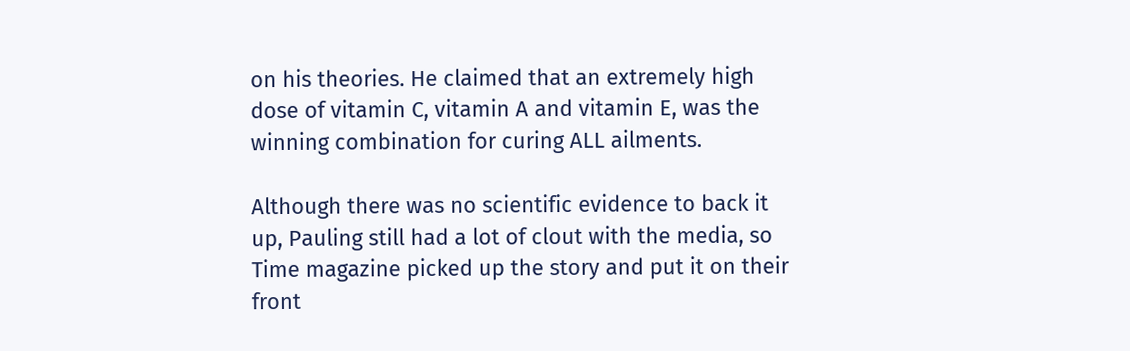on his theories. He claimed that an extremely high dose of vitamin C, vitamin A and vitamin E, was the winning combination for curing ALL ailments.

Although there was no scientific evidence to back it up, Pauling still had a lot of clout with the media, so Time magazine picked up the story and put it on their front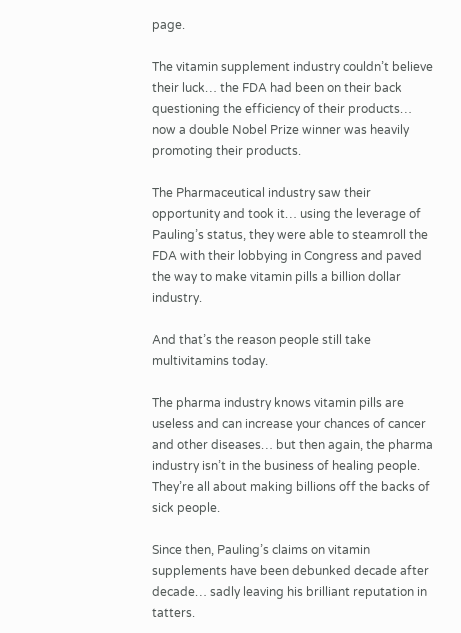page.

The vitamin supplement industry couldn’t believe their luck… the FDA had been on their back questioning the efficiency of their products… now a double Nobel Prize winner was heavily promoting their products.

The Pharmaceutical industry saw their opportunity and took it… using the leverage of Pauling’s status, they were able to steamroll the FDA with their lobbying in Congress and paved the way to make vitamin pills a billion dollar industry.

And that’s the reason people still take multivitamins today.

The pharma industry knows vitamin pills are useless and can increase your chances of cancer and other diseases… but then again, the pharma industry isn’t in the business of healing people. They’re all about making billions off the backs of sick people.

Since then, Pauling’s claims on vitamin supplements have been debunked decade after decade… sadly leaving his brilliant reputation in tatters.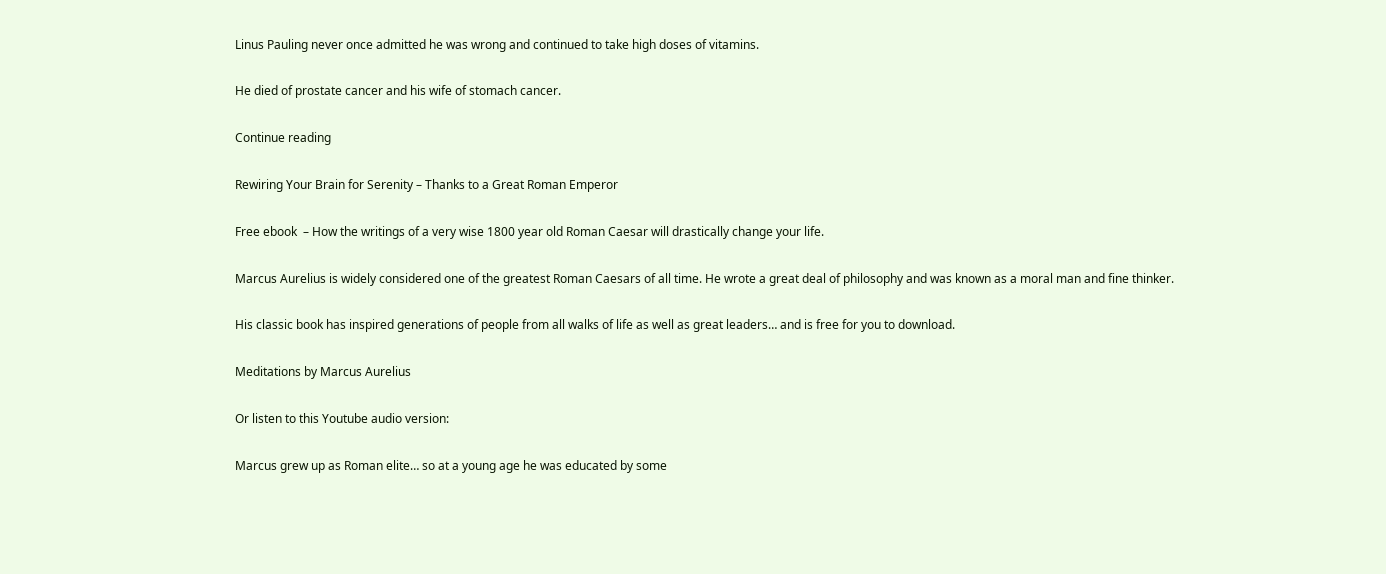Linus Pauling never once admitted he was wrong and continued to take high doses of vitamins.

He died of prostate cancer and his wife of stomach cancer.

Continue reading

Rewiring Your Brain for Serenity – Thanks to a Great Roman Emperor

Free ebook  – How the writings of a very wise 1800 year old Roman Caesar will drastically change your life.

Marcus Aurelius is widely considered one of the greatest Roman Caesars of all time. He wrote a great deal of philosophy and was known as a moral man and fine thinker.

His classic book has inspired generations of people from all walks of life as well as great leaders… and is free for you to download.

Meditations by Marcus Aurelius

Or listen to this Youtube audio version:

Marcus grew up as Roman elite… so at a young age he was educated by some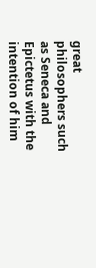great philosophers such as Seneca and Epictetus with the intention of him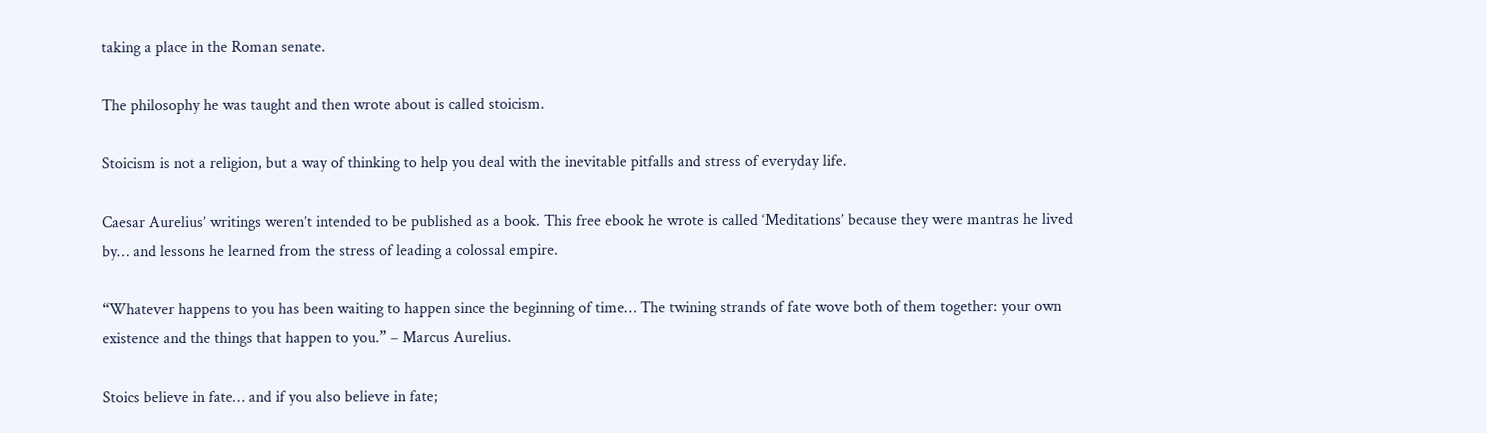taking a place in the Roman senate.

The philosophy he was taught and then wrote about is called stoicism.

Stoicism is not a religion, but a way of thinking to help you deal with the inevitable pitfalls and stress of everyday life.

Caesar Aurelius’ writings weren’t intended to be published as a book. This free ebook he wrote is called ‘Meditations’ because they were mantras he lived by… and lessons he learned from the stress of leading a colossal empire.

“Whatever happens to you has been waiting to happen since the beginning of time… The twining strands of fate wove both of them together: your own existence and the things that happen to you.” – Marcus Aurelius.

Stoics believe in fate… and if you also believe in fate;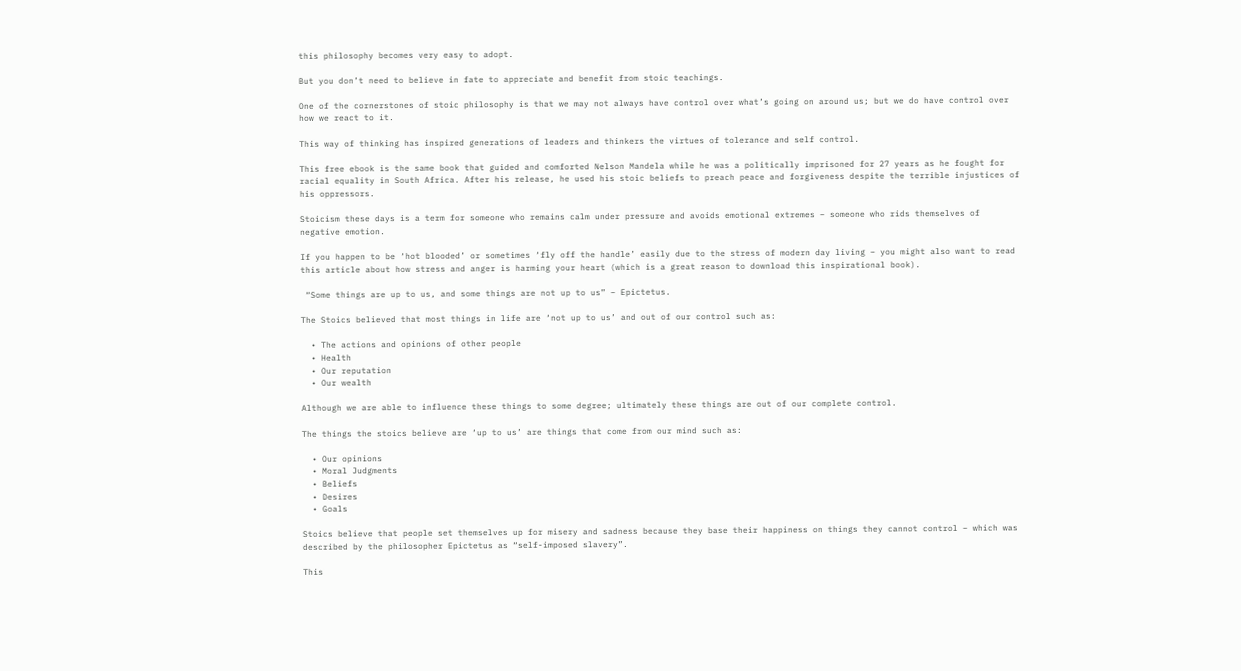this philosophy becomes very easy to adopt.

But you don’t need to believe in fate to appreciate and benefit from stoic teachings.

One of the cornerstones of stoic philosophy is that we may not always have control over what’s going on around us; but we do have control over how we react to it.

This way of thinking has inspired generations of leaders and thinkers the virtues of tolerance and self control.

This free ebook is the same book that guided and comforted Nelson Mandela while he was a politically imprisoned for 27 years as he fought for racial equality in South Africa. After his release, he used his stoic beliefs to preach peace and forgiveness despite the terrible injustices of his oppressors.

Stoicism these days is a term for someone who remains calm under pressure and avoids emotional extremes – someone who rids themselves of negative emotion.

If you happen to be ‘hot blooded’ or sometimes ‘fly off the handle’ easily due to the stress of modern day living – you might also want to read this article about how stress and anger is harming your heart (which is a great reason to download this inspirational book).

 “Some things are up to us, and some things are not up to us” – Epictetus.

The Stoics believed that most things in life are ‘not up to us’ and out of our control such as:

  • The actions and opinions of other people
  • Health
  • Our reputation
  • Our wealth

Although we are able to influence these things to some degree; ultimately these things are out of our complete control.

The things the stoics believe are ‘up to us’ are things that come from our mind such as:

  • Our opinions
  • Moral Judgments
  • Beliefs
  • Desires
  • Goals

Stoics believe that people set themselves up for misery and sadness because they base their happiness on things they cannot control – which was described by the philosopher Epictetus as “self-imposed slavery”.

This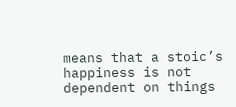means that a stoic’s happiness is not dependent on things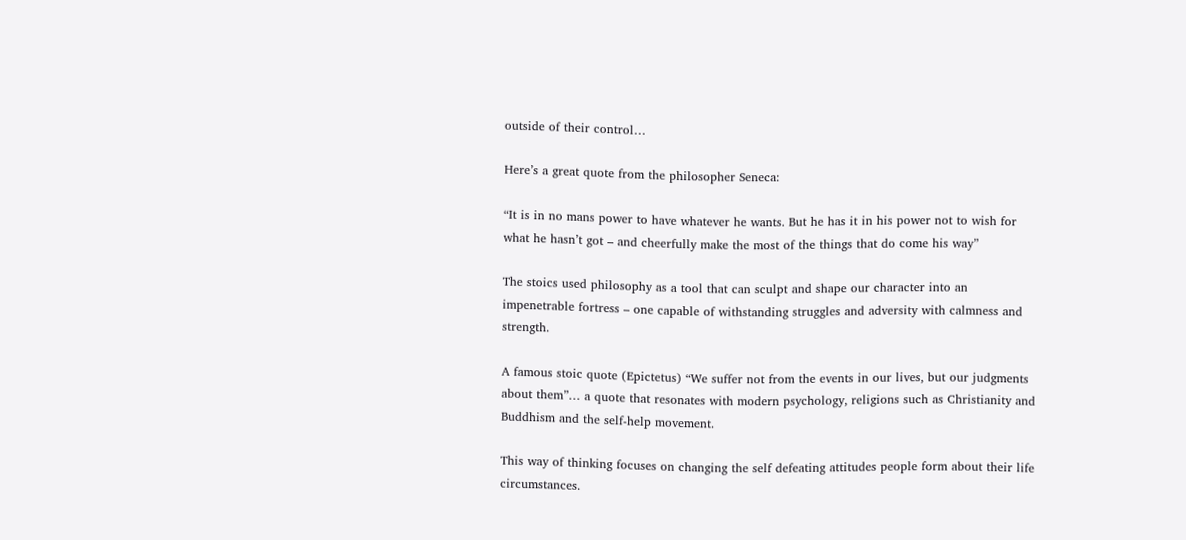outside of their control…

Here’s a great quote from the philosopher Seneca:

“It is in no mans power to have whatever he wants. But he has it in his power not to wish for what he hasn’t got – and cheerfully make the most of the things that do come his way”

The stoics used philosophy as a tool that can sculpt and shape our character into an impenetrable fortress – one capable of withstanding struggles and adversity with calmness and strength.

A famous stoic quote (Epictetus) “We suffer not from the events in our lives, but our judgments about them”… a quote that resonates with modern psychology, religions such as Christianity and Buddhism and the self-help movement.

This way of thinking focuses on changing the self defeating attitudes people form about their life circumstances.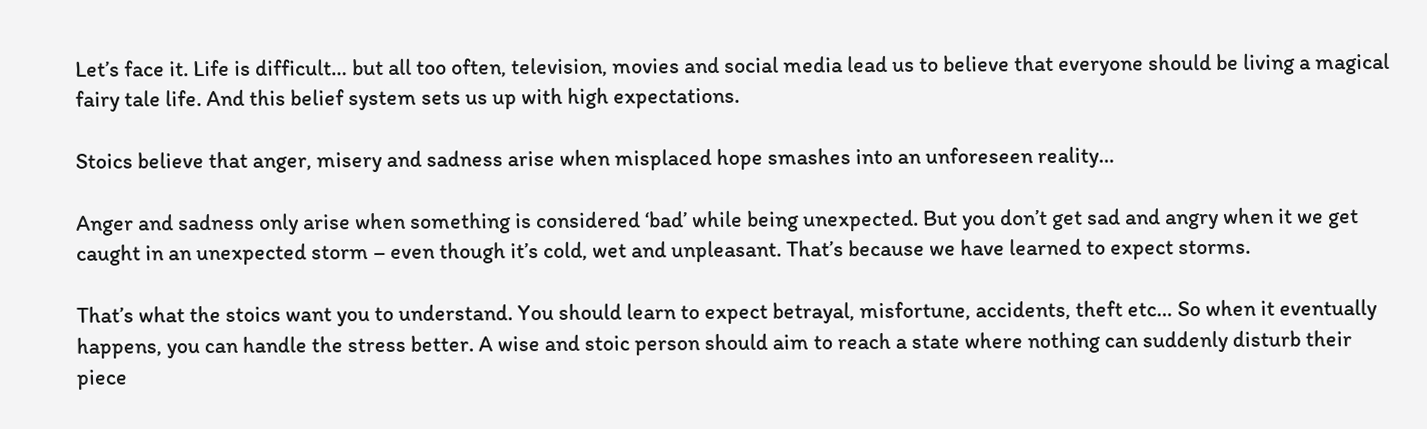Let’s face it. Life is difficult… but all too often, television, movies and social media lead us to believe that everyone should be living a magical fairy tale life. And this belief system sets us up with high expectations.

Stoics believe that anger, misery and sadness arise when misplaced hope smashes into an unforeseen reality…

Anger and sadness only arise when something is considered ‘bad’ while being unexpected. But you don’t get sad and angry when it we get caught in an unexpected storm – even though it’s cold, wet and unpleasant. That’s because we have learned to expect storms.

That’s what the stoics want you to understand. You should learn to expect betrayal, misfortune, accidents, theft etc… So when it eventually happens, you can handle the stress better. A wise and stoic person should aim to reach a state where nothing can suddenly disturb their piece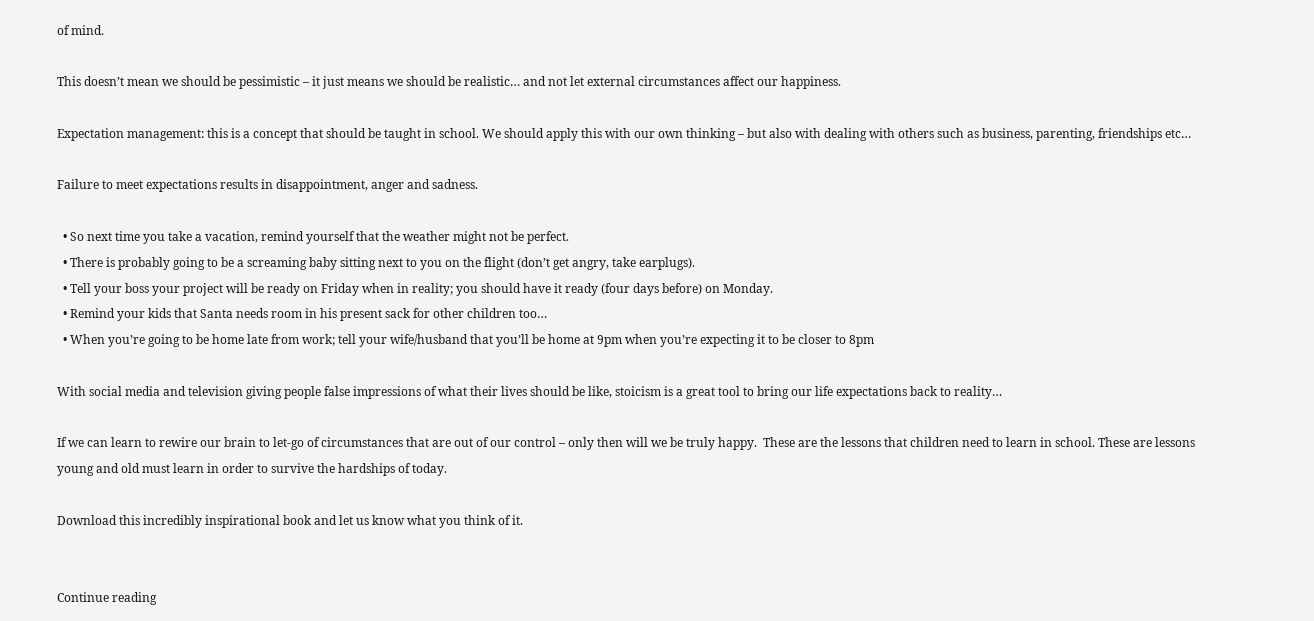of mind.

This doesn’t mean we should be pessimistic – it just means we should be realistic… and not let external circumstances affect our happiness.

Expectation management: this is a concept that should be taught in school. We should apply this with our own thinking – but also with dealing with others such as business, parenting, friendships etc…

Failure to meet expectations results in disappointment, anger and sadness.

  • So next time you take a vacation, remind yourself that the weather might not be perfect.
  • There is probably going to be a screaming baby sitting next to you on the flight (don’t get angry, take earplugs).
  • Tell your boss your project will be ready on Friday when in reality; you should have it ready (four days before) on Monday.
  • Remind your kids that Santa needs room in his present sack for other children too…
  • When you’re going to be home late from work; tell your wife/husband that you’ll be home at 9pm when you’re expecting it to be closer to 8pm

With social media and television giving people false impressions of what their lives should be like, stoicism is a great tool to bring our life expectations back to reality…

If we can learn to rewire our brain to let-go of circumstances that are out of our control – only then will we be truly happy.  These are the lessons that children need to learn in school. These are lessons young and old must learn in order to survive the hardships of today.

Download this incredibly inspirational book and let us know what you think of it.


Continue reading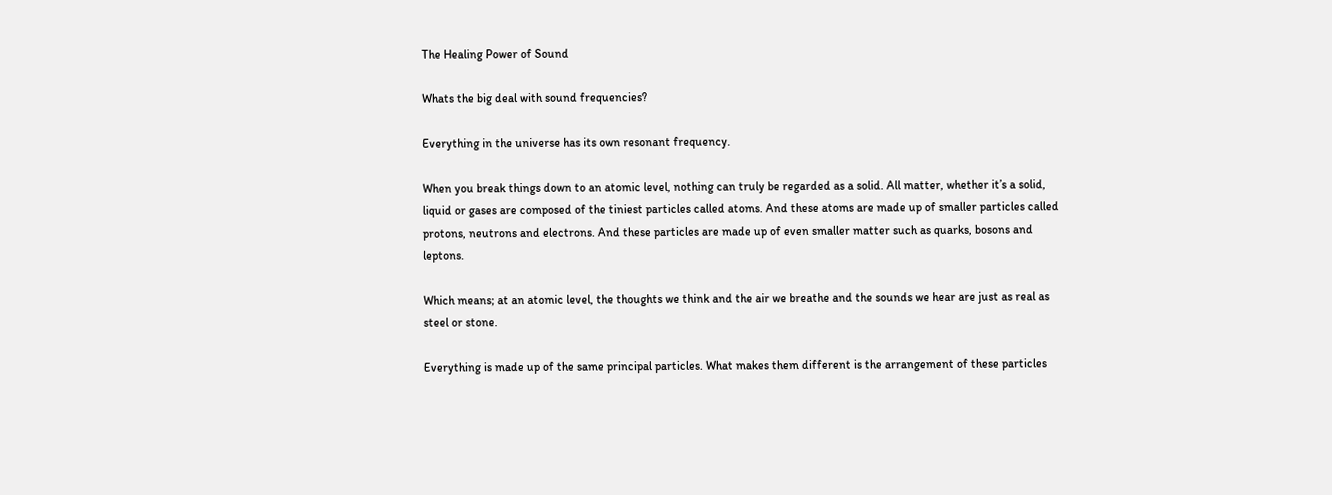The Healing Power of Sound

Whats the big deal with sound frequencies?

Everything in the universe has its own resonant frequency.

When you break things down to an atomic level, nothing can truly be regarded as a solid. All matter, whether it’s a solid, liquid or gases are composed of the tiniest particles called atoms. And these atoms are made up of smaller particles called protons, neutrons and electrons. And these particles are made up of even smaller matter such as quarks, bosons and leptons.

Which means; at an atomic level, the thoughts we think and the air we breathe and the sounds we hear are just as real as steel or stone.

Everything is made up of the same principal particles. What makes them different is the arrangement of these particles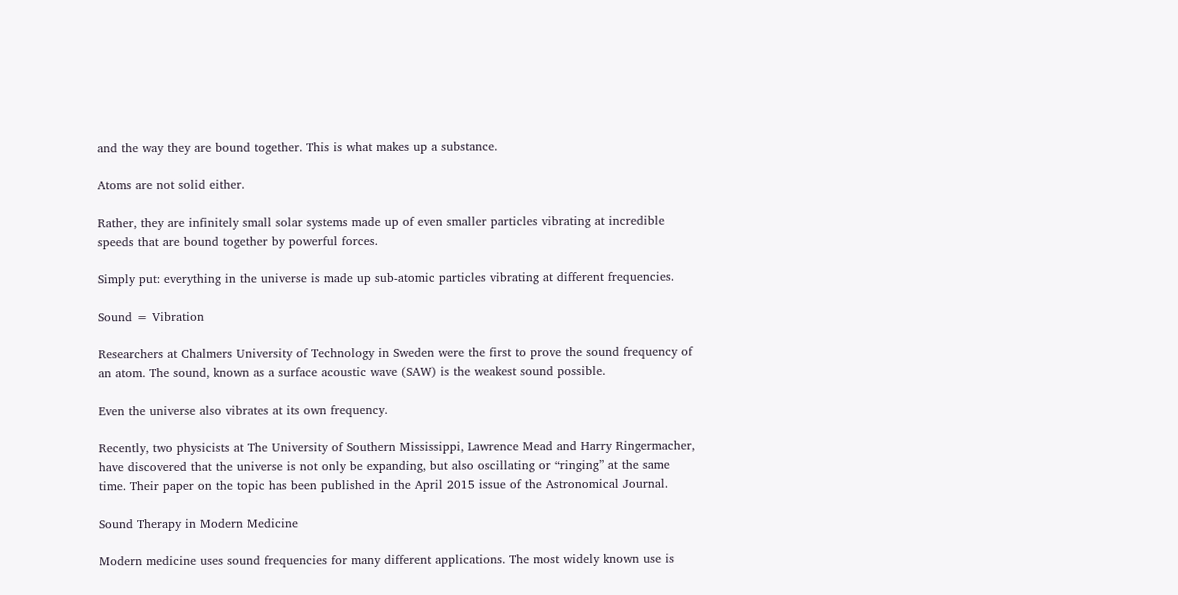and the way they are bound together. This is what makes up a substance.

Atoms are not solid either.

Rather, they are infinitely small solar systems made up of even smaller particles vibrating at incredible speeds that are bound together by powerful forces.

Simply put: everything in the universe is made up sub-atomic particles vibrating at different frequencies.

Sound = Vibration

Researchers at Chalmers University of Technology in Sweden were the first to prove the sound frequency of an atom. The sound, known as a surface acoustic wave (SAW) is the weakest sound possible.

Even the universe also vibrates at its own frequency.

Recently, two physicists at The University of Southern Mississippi, Lawrence Mead and Harry Ringermacher, have discovered that the universe is not only be expanding, but also oscillating or “ringing” at the same time. Their paper on the topic has been published in the April 2015 issue of the Astronomical Journal.

Sound Therapy in Modern Medicine

Modern medicine uses sound frequencies for many different applications. The most widely known use is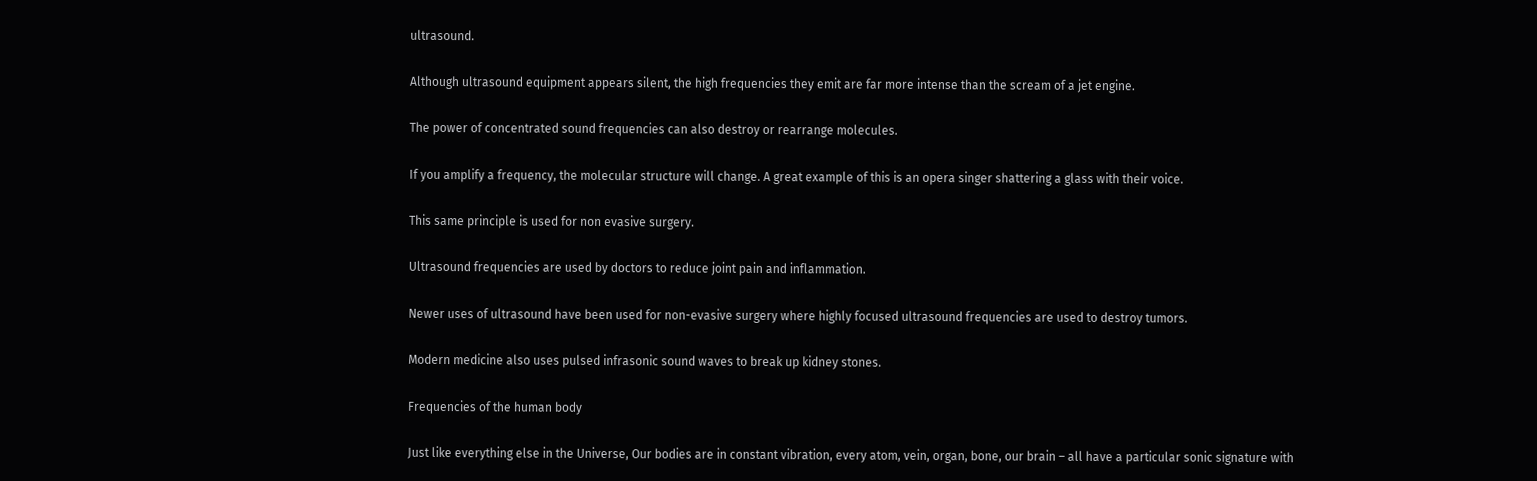ultrasound.

Although ultrasound equipment appears silent, the high frequencies they emit are far more intense than the scream of a jet engine.

The power of concentrated sound frequencies can also destroy or rearrange molecules.

If you amplify a frequency, the molecular structure will change. A great example of this is an opera singer shattering a glass with their voice.

This same principle is used for non evasive surgery.

Ultrasound frequencies are used by doctors to reduce joint pain and inflammation.

Newer uses of ultrasound have been used for non-evasive surgery where highly focused ultrasound frequencies are used to destroy tumors.

Modern medicine also uses pulsed infrasonic sound waves to break up kidney stones.

Frequencies of the human body

Just like everything else in the Universe, Our bodies are in constant vibration, every atom, vein, organ, bone, our brain – all have a particular sonic signature with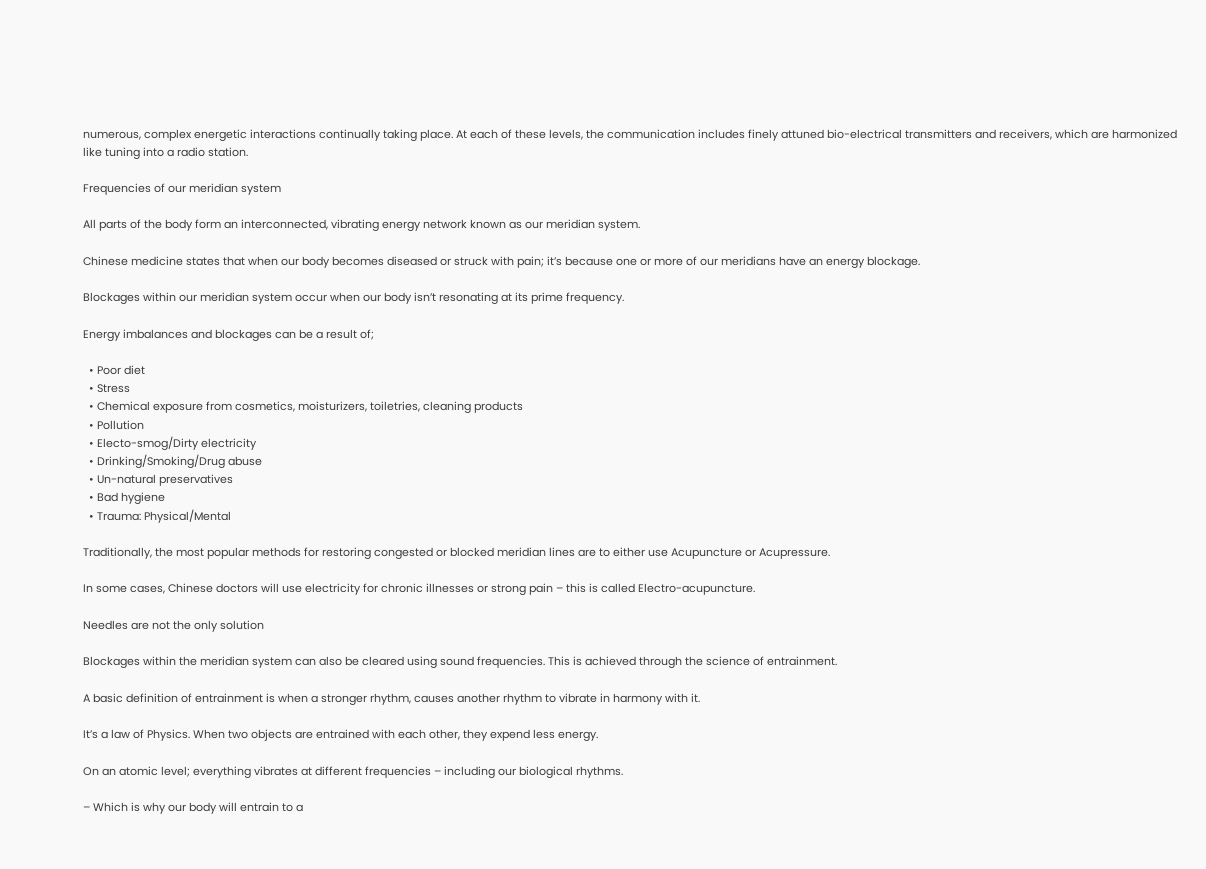numerous, complex energetic interactions continually taking place. At each of these levels, the communication includes finely attuned bio-electrical transmitters and receivers, which are harmonized like tuning into a radio station.

Frequencies of our meridian system

All parts of the body form an interconnected, vibrating energy network known as our meridian system.

Chinese medicine states that when our body becomes diseased or struck with pain; it’s because one or more of our meridians have an energy blockage.

Blockages within our meridian system occur when our body isn’t resonating at its prime frequency.

Energy imbalances and blockages can be a result of;

  • Poor diet
  • Stress
  • Chemical exposure from cosmetics, moisturizers, toiletries, cleaning products
  • Pollution
  • Electo-smog/Dirty electricity
  • Drinking/Smoking/Drug abuse
  • Un-natural preservatives
  • Bad hygiene
  • Trauma: Physical/Mental

Traditionally, the most popular methods for restoring congested or blocked meridian lines are to either use Acupuncture or Acupressure.

In some cases, Chinese doctors will use electricity for chronic illnesses or strong pain – this is called Electro-acupuncture.

Needles are not the only solution

Blockages within the meridian system can also be cleared using sound frequencies. This is achieved through the science of entrainment.

A basic definition of entrainment is when a stronger rhythm, causes another rhythm to vibrate in harmony with it.

It’s a law of Physics. When two objects are entrained with each other, they expend less energy.

On an atomic level; everything vibrates at different frequencies – including our biological rhythms.

– Which is why our body will entrain to a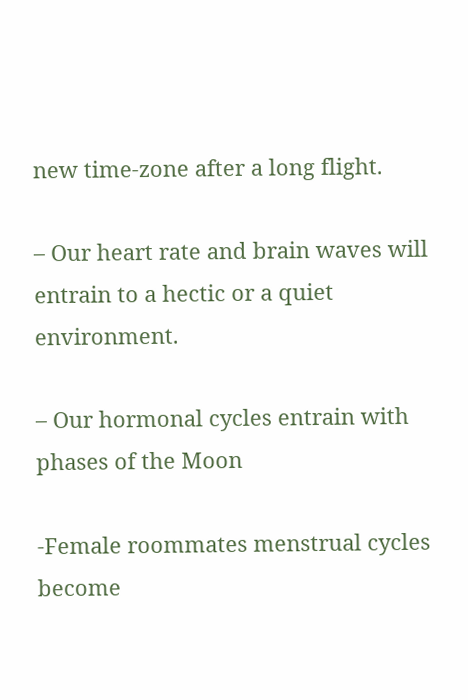new time-zone after a long flight.

– Our heart rate and brain waves will entrain to a hectic or a quiet environment.

– Our hormonal cycles entrain with phases of the Moon

-Female roommates menstrual cycles become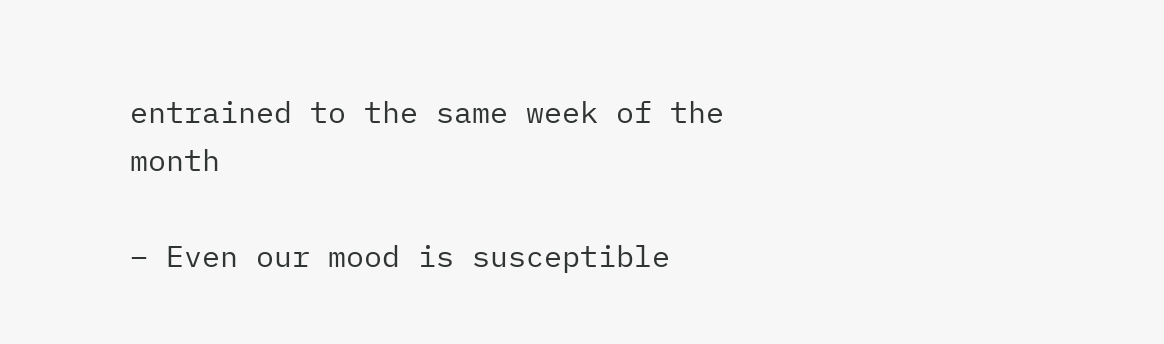entrained to the same week of the month

– Even our mood is susceptible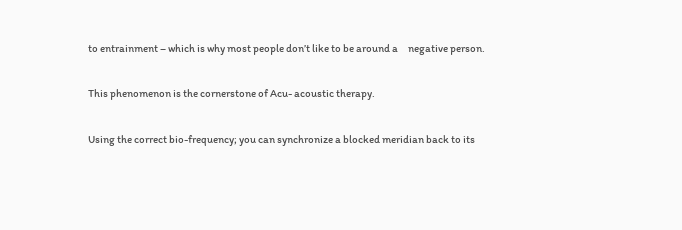to entrainment – which is why most people don’t like to be around a     negative person.

This phenomenon is the cornerstone of Acu- acoustic therapy.

Using the correct bio-frequency; you can synchronize a blocked meridian back to its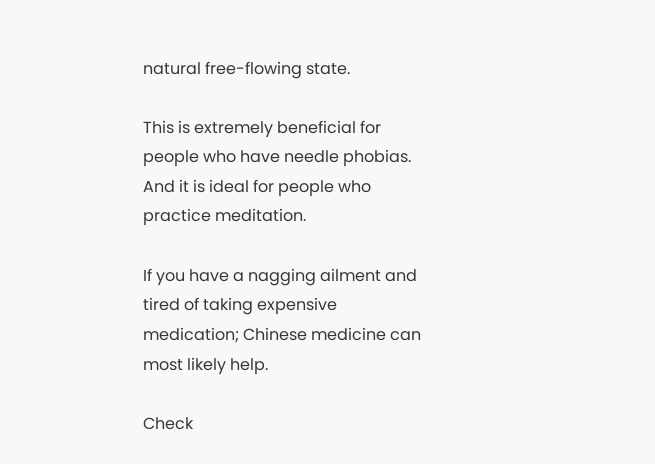natural free-flowing state.

This is extremely beneficial for people who have needle phobias. And it is ideal for people who practice meditation.

If you have a nagging ailment and tired of taking expensive medication; Chinese medicine can most likely help.

Check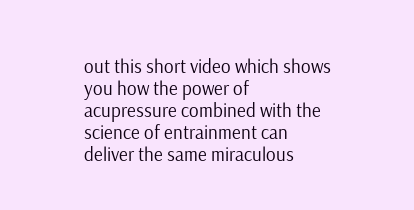out this short video which shows you how the power of acupressure combined with the science of entrainment can deliver the same miraculous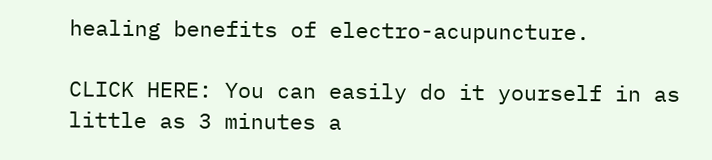healing benefits of electro-acupuncture.

CLICK HERE: You can easily do it yourself in as little as 3 minutes a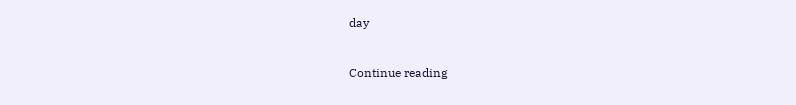day


Continue reading